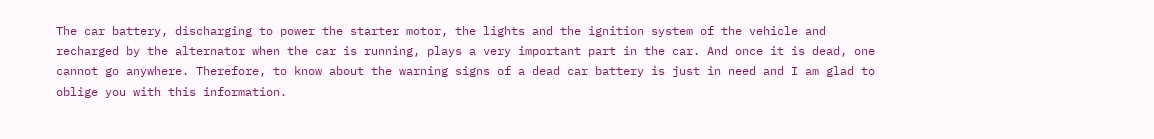The car battery, discharging to power the starter motor, the lights and the ignition system of the vehicle and recharged by the alternator when the car is running, plays a very important part in the car. And once it is dead, one cannot go anywhere. Therefore, to know about the warning signs of a dead car battery is just in need and I am glad to oblige you with this information.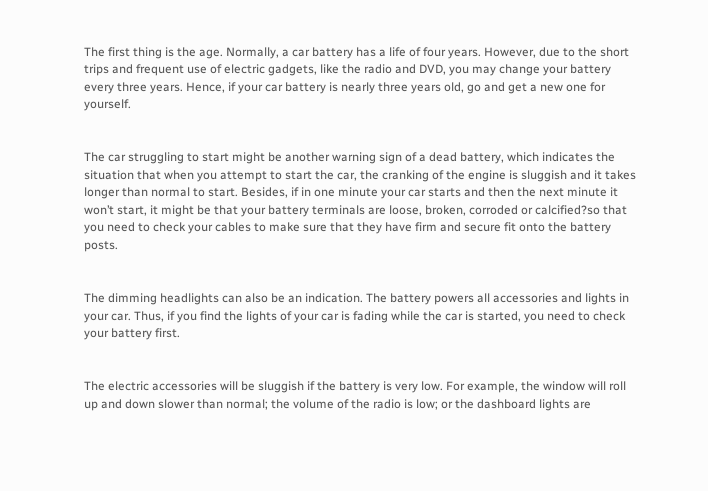The first thing is the age. Normally, a car battery has a life of four years. However, due to the short trips and frequent use of electric gadgets, like the radio and DVD, you may change your battery every three years. Hence, if your car battery is nearly three years old, go and get a new one for yourself.


The car struggling to start might be another warning sign of a dead battery, which indicates the situation that when you attempt to start the car, the cranking of the engine is sluggish and it takes longer than normal to start. Besides, if in one minute your car starts and then the next minute it won’t start, it might be that your battery terminals are loose, broken, corroded or calcified?so that you need to check your cables to make sure that they have firm and secure fit onto the battery posts.


The dimming headlights can also be an indication. The battery powers all accessories and lights in your car. Thus, if you find the lights of your car is fading while the car is started, you need to check your battery first.


The electric accessories will be sluggish if the battery is very low. For example, the window will roll up and down slower than normal; the volume of the radio is low; or the dashboard lights are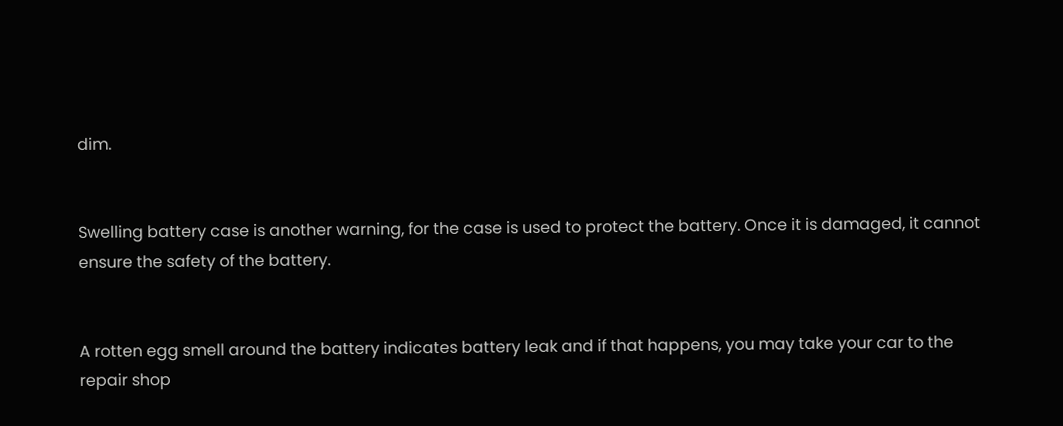dim.


Swelling battery case is another warning, for the case is used to protect the battery. Once it is damaged, it cannot ensure the safety of the battery.


A rotten egg smell around the battery indicates battery leak and if that happens, you may take your car to the repair shop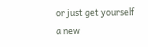or just get yourself a new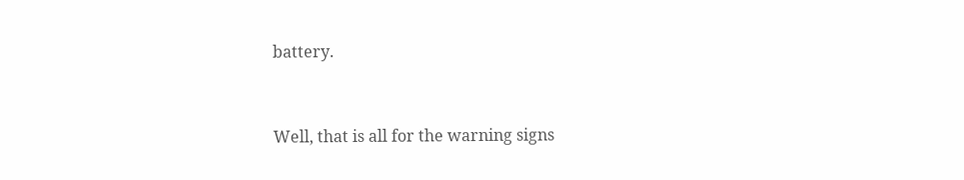battery.


Well, that is all for the warning signs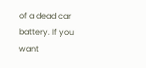of a dead car battery. If you want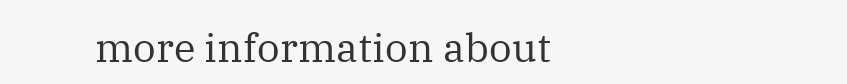more information about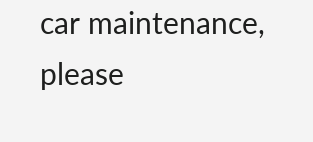car maintenance, please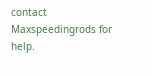contact Maxspeedingrods for help.